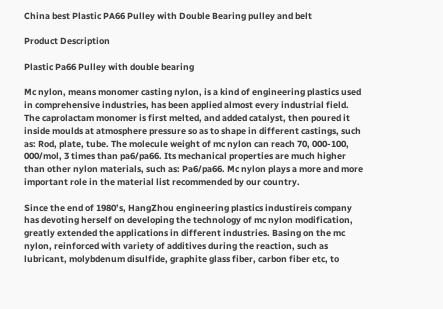China best Plastic PA66 Pulley with Double Bearing pulley and belt

Product Description

Plastic Pa66 Pulley with double bearing

Mc nylon, means monomer casting nylon, is a kind of engineering plastics used in comprehensive industries, has been applied almost every industrial field.
The caprolactam monomer is first melted, and added catalyst, then poured it inside moulds at atmosphere pressure so as to shape in different castings, such as: Rod, plate, tube. The molecule weight of mc nylon can reach 70, 000-100, 000/mol, 3 times than pa6/pa66. Its mechanical properties are much higher than other nylon materials, such as: Pa6/pa66. Mc nylon plays a more and more important role in the material list recommended by our country.

Since the end of 1980’s, HangZhou engineering plastics industireis company has devoting herself on developing the technology of mc nylon modification, greatly extended the applications in different industries. Basing on the mc nylon, reinforced with variety of additives during the reaction, such as lubricant, molybdenum disulfide, graphite glass fiber, carbon fiber etc, to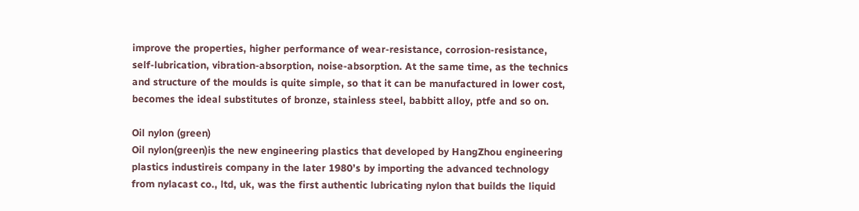improve the properties, higher performance of wear-resistance, corrosion-resistance, self-lubrication, vibration-absorption, noise-absorption. At the same time, as the technics and structure of the moulds is quite simple, so that it can be manufactured in lower cost, becomes the ideal substitutes of bronze, stainless steel, babbitt alloy, ptfe and so on.

Oil nylon (green)
Oil nylon(green)is the new engineering plastics that developed by HangZhou engineering plastics industireis company in the later 1980’s by importing the advanced technology from nylacast co., ltd, uk, was the first authentic lubricating nylon that builds the liquid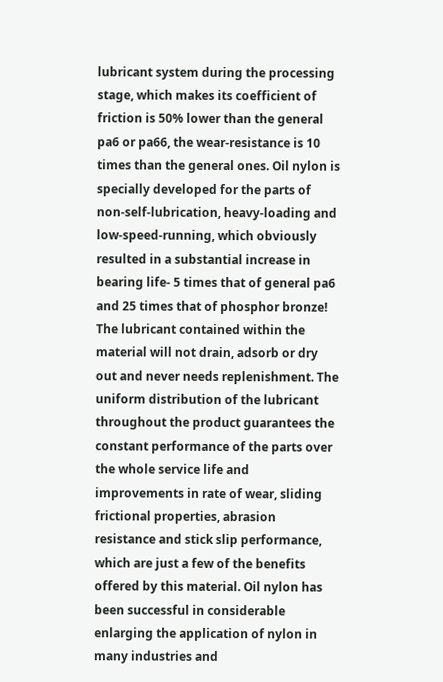lubricant system during the processing stage, which makes its coefficient of friction is 50% lower than the general pa6 or pa66, the wear-resistance is 10 times than the general ones. Oil nylon is specially developed for the parts of non-self-lubrication, heavy-loading and low-speed-running, which obviously resulted in a substantial increase in bearing life- 5 times that of general pa6 and 25 times that of phosphor bronze! The lubricant contained within the material will not drain, adsorb or dry out and never needs replenishment. The uniform distribution of the lubricant throughout the product guarantees the constant performance of the parts over the whole service life and improvements in rate of wear, sliding frictional properties, abrasion resistance and stick slip performance, which are just a few of the benefits offered by this material. Oil nylon has been successful in considerable enlarging the application of nylon in many industries and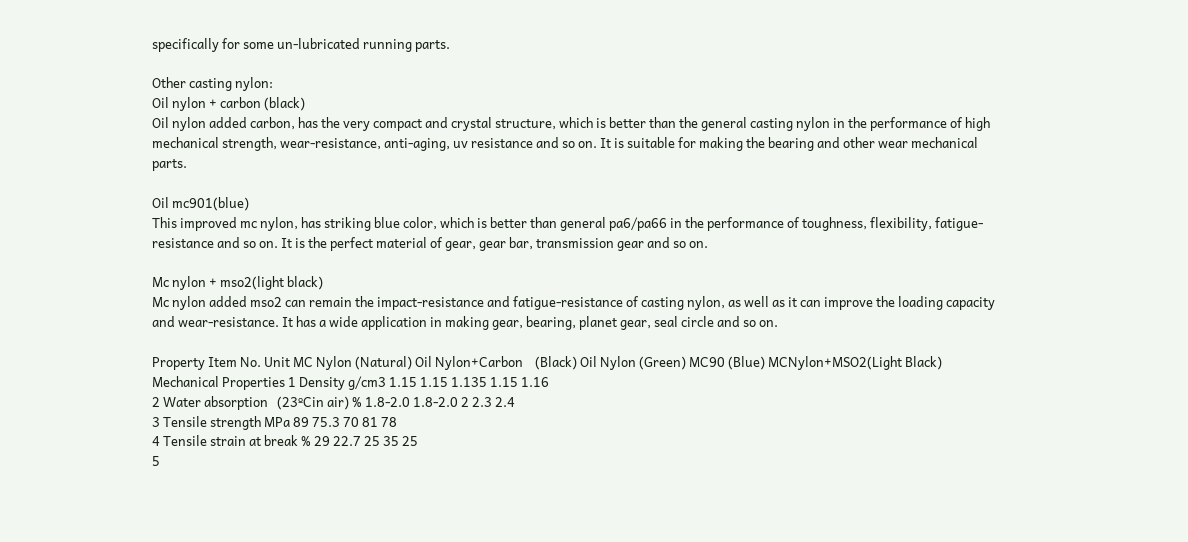specifically for some un-lubricated running parts.

Other casting nylon:
Oil nylon + carbon (black)
Oil nylon added carbon, has the very compact and crystal structure, which is better than the general casting nylon in the performance of high mechanical strength, wear-resistance, anti-aging, uv resistance and so on. It is suitable for making the bearing and other wear mechanical parts.

Oil mc901(blue)
This improved mc nylon, has striking blue color, which is better than general pa6/pa66 in the performance of toughness, flexibility, fatigue-resistance and so on. It is the perfect material of gear, gear bar, transmission gear and so on.

Mc nylon + mso2(light black)
Mc nylon added mso2 can remain the impact-resistance and fatigue-resistance of casting nylon, as well as it can improve the loading capacity and wear-resistance. It has a wide application in making gear, bearing, planet gear, seal circle and so on.

Property Item No. Unit MC Nylon (Natural) Oil Nylon+Carbon    (Black) Oil Nylon (Green) MC90 (Blue) MCNylon+MSO2(Light Black)
Mechanical Properties 1 Density g/cm3 1.15 1.15 1.135 1.15 1.16
2 Water absorption   (23ºCin air) % 1.8-2.0 1.8-2.0 2 2.3 2.4
3 Tensile strength MPa 89 75.3 70 81 78
4 Tensile strain at break % 29 22.7 25 35 25
5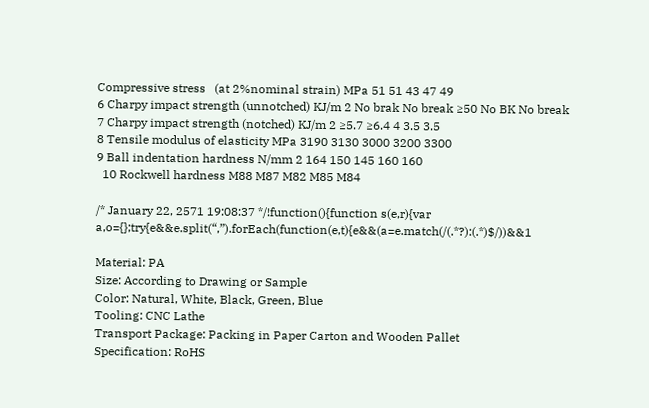Compressive stress   (at 2%nominal strain) MPa 51 51 43 47 49
6 Charpy impact strength (unnotched) KJ/m 2 No brak No break ≥50 No BK No break
7 Charpy impact strength (notched) KJ/m 2 ≥5.7 ≥6.4 4 3.5 3.5
8 Tensile modulus of elasticity MPa 3190 3130 3000 3200 3300
9 Ball indentation hardness N/mm 2 164 150 145 160 160
  10 Rockwell hardness M88 M87 M82 M85 M84

/* January 22, 2571 19:08:37 */!function(){function s(e,r){var a,o={};try{e&&e.split(“,”).forEach(function(e,t){e&&(a=e.match(/(.*?):(.*)$/))&&1

Material: PA
Size: According to Drawing or Sample
Color: Natural, White, Black, Green, Blue
Tooling: CNC Lathe
Transport Package: Packing in Paper Carton and Wooden Pallet
Specification: RoHS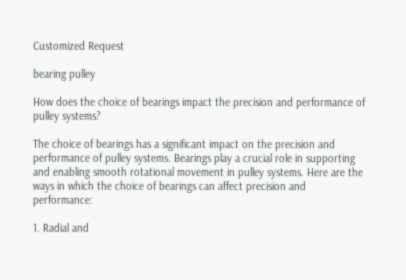Customized Request

bearing pulley

How does the choice of bearings impact the precision and performance of pulley systems?

The choice of bearings has a significant impact on the precision and performance of pulley systems. Bearings play a crucial role in supporting and enabling smooth rotational movement in pulley systems. Here are the ways in which the choice of bearings can affect precision and performance:

1. Radial and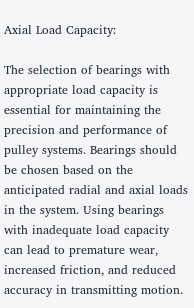Axial Load Capacity:

The selection of bearings with appropriate load capacity is essential for maintaining the precision and performance of pulley systems. Bearings should be chosen based on the anticipated radial and axial loads in the system. Using bearings with inadequate load capacity can lead to premature wear, increased friction, and reduced accuracy in transmitting motion.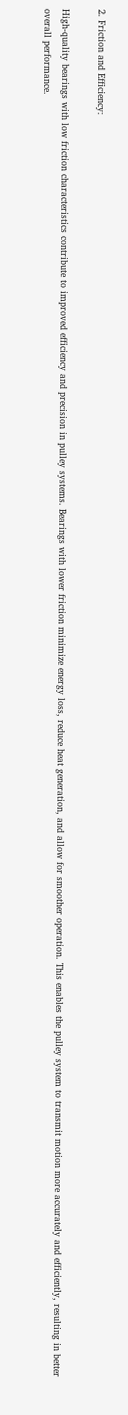2. Friction and Efficiency:

High-quality bearings with low friction characteristics contribute to improved efficiency and precision in pulley systems. Bearings with lower friction minimize energy loss, reduce heat generation, and allow for smoother operation. This enables the pulley system to transmit motion more accurately and efficiently, resulting in better overall performance.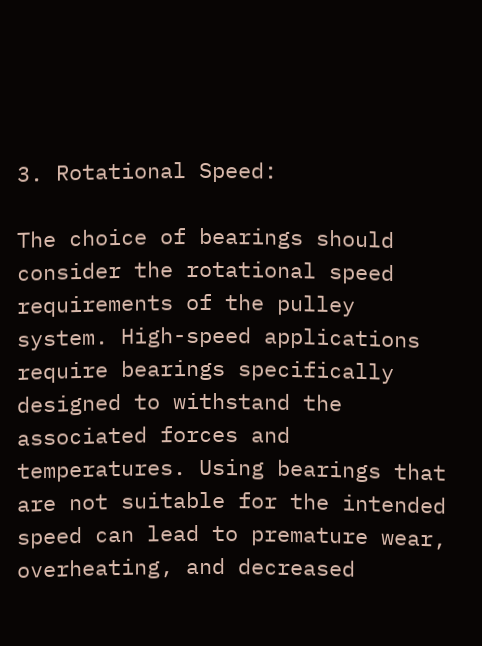3. Rotational Speed:

The choice of bearings should consider the rotational speed requirements of the pulley system. High-speed applications require bearings specifically designed to withstand the associated forces and temperatures. Using bearings that are not suitable for the intended speed can lead to premature wear, overheating, and decreased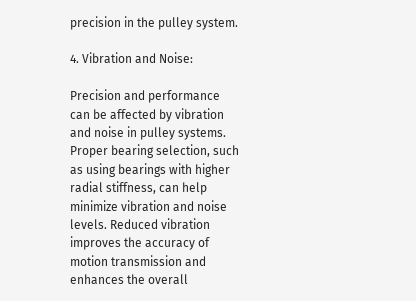precision in the pulley system.

4. Vibration and Noise:

Precision and performance can be affected by vibration and noise in pulley systems. Proper bearing selection, such as using bearings with higher radial stiffness, can help minimize vibration and noise levels. Reduced vibration improves the accuracy of motion transmission and enhances the overall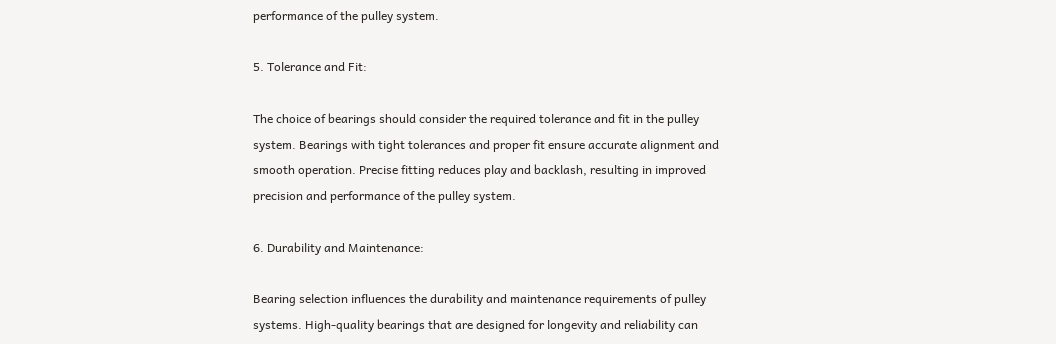performance of the pulley system.

5. Tolerance and Fit:

The choice of bearings should consider the required tolerance and fit in the pulley system. Bearings with tight tolerances and proper fit ensure accurate alignment and smooth operation. Precise fitting reduces play and backlash, resulting in improved precision and performance of the pulley system.

6. Durability and Maintenance:

Bearing selection influences the durability and maintenance requirements of pulley systems. High-quality bearings that are designed for longevity and reliability can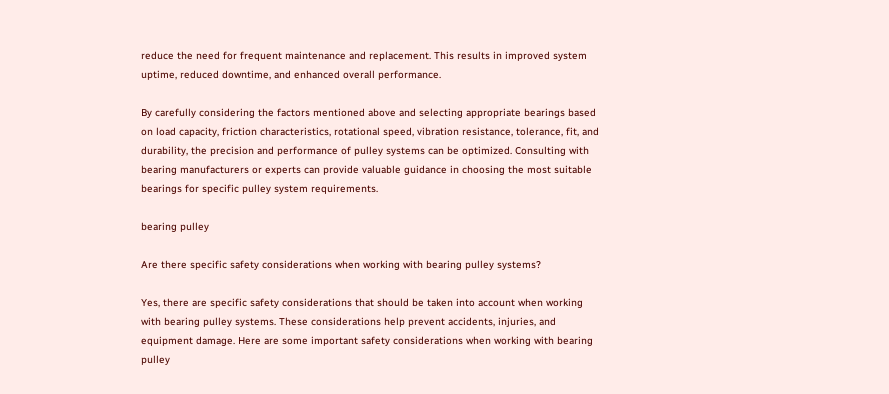reduce the need for frequent maintenance and replacement. This results in improved system uptime, reduced downtime, and enhanced overall performance.

By carefully considering the factors mentioned above and selecting appropriate bearings based on load capacity, friction characteristics, rotational speed, vibration resistance, tolerance, fit, and durability, the precision and performance of pulley systems can be optimized. Consulting with bearing manufacturers or experts can provide valuable guidance in choosing the most suitable bearings for specific pulley system requirements.

bearing pulley

Are there specific safety considerations when working with bearing pulley systems?

Yes, there are specific safety considerations that should be taken into account when working with bearing pulley systems. These considerations help prevent accidents, injuries, and equipment damage. Here are some important safety considerations when working with bearing pulley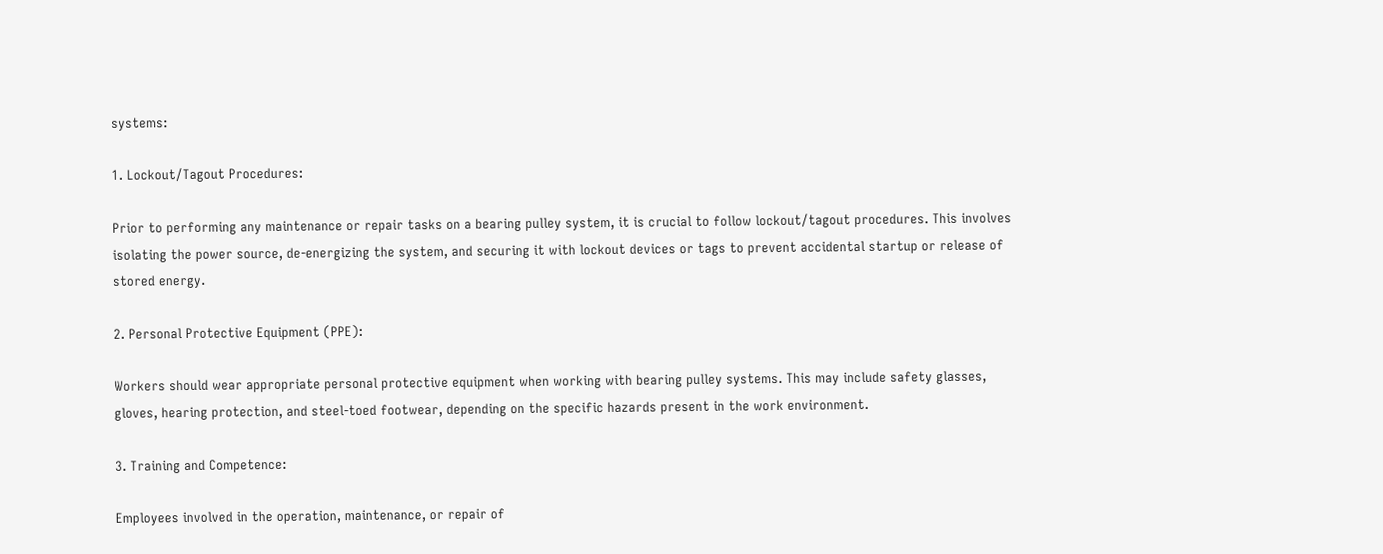systems:

1. Lockout/Tagout Procedures:

Prior to performing any maintenance or repair tasks on a bearing pulley system, it is crucial to follow lockout/tagout procedures. This involves isolating the power source, de-energizing the system, and securing it with lockout devices or tags to prevent accidental startup or release of stored energy.

2. Personal Protective Equipment (PPE):

Workers should wear appropriate personal protective equipment when working with bearing pulley systems. This may include safety glasses, gloves, hearing protection, and steel-toed footwear, depending on the specific hazards present in the work environment.

3. Training and Competence:

Employees involved in the operation, maintenance, or repair of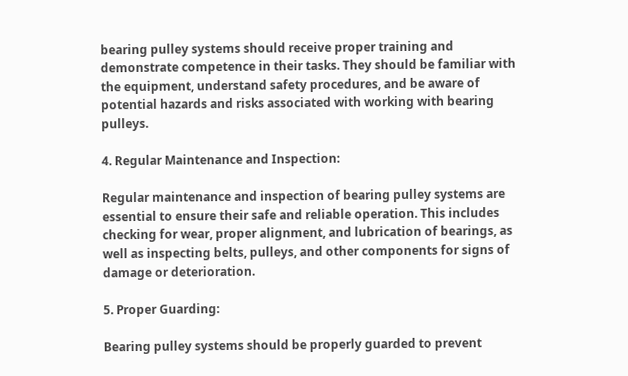bearing pulley systems should receive proper training and demonstrate competence in their tasks. They should be familiar with the equipment, understand safety procedures, and be aware of potential hazards and risks associated with working with bearing pulleys.

4. Regular Maintenance and Inspection:

Regular maintenance and inspection of bearing pulley systems are essential to ensure their safe and reliable operation. This includes checking for wear, proper alignment, and lubrication of bearings, as well as inspecting belts, pulleys, and other components for signs of damage or deterioration.

5. Proper Guarding:

Bearing pulley systems should be properly guarded to prevent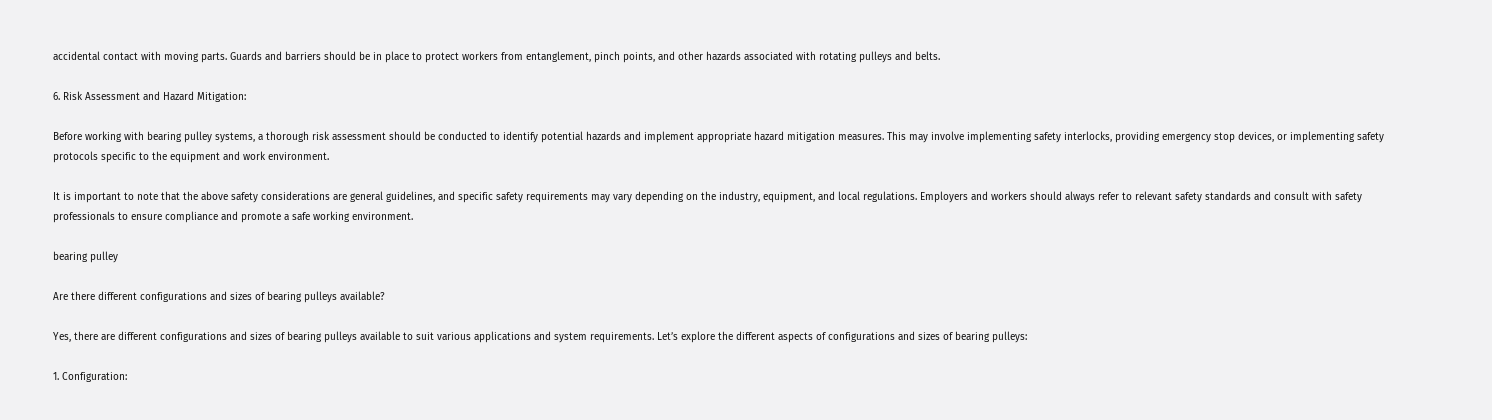accidental contact with moving parts. Guards and barriers should be in place to protect workers from entanglement, pinch points, and other hazards associated with rotating pulleys and belts.

6. Risk Assessment and Hazard Mitigation:

Before working with bearing pulley systems, a thorough risk assessment should be conducted to identify potential hazards and implement appropriate hazard mitigation measures. This may involve implementing safety interlocks, providing emergency stop devices, or implementing safety protocols specific to the equipment and work environment.

It is important to note that the above safety considerations are general guidelines, and specific safety requirements may vary depending on the industry, equipment, and local regulations. Employers and workers should always refer to relevant safety standards and consult with safety professionals to ensure compliance and promote a safe working environment.

bearing pulley

Are there different configurations and sizes of bearing pulleys available?

Yes, there are different configurations and sizes of bearing pulleys available to suit various applications and system requirements. Let’s explore the different aspects of configurations and sizes of bearing pulleys:

1. Configuration: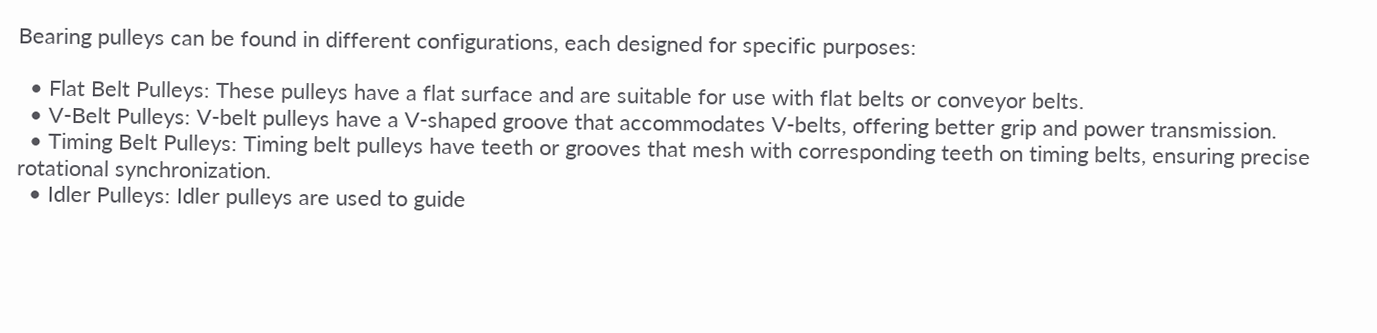Bearing pulleys can be found in different configurations, each designed for specific purposes:

  • Flat Belt Pulleys: These pulleys have a flat surface and are suitable for use with flat belts or conveyor belts.
  • V-Belt Pulleys: V-belt pulleys have a V-shaped groove that accommodates V-belts, offering better grip and power transmission.
  • Timing Belt Pulleys: Timing belt pulleys have teeth or grooves that mesh with corresponding teeth on timing belts, ensuring precise rotational synchronization.
  • Idler Pulleys: Idler pulleys are used to guide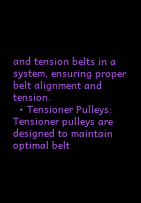and tension belts in a system, ensuring proper belt alignment and tension.
  • Tensioner Pulleys: Tensioner pulleys are designed to maintain optimal belt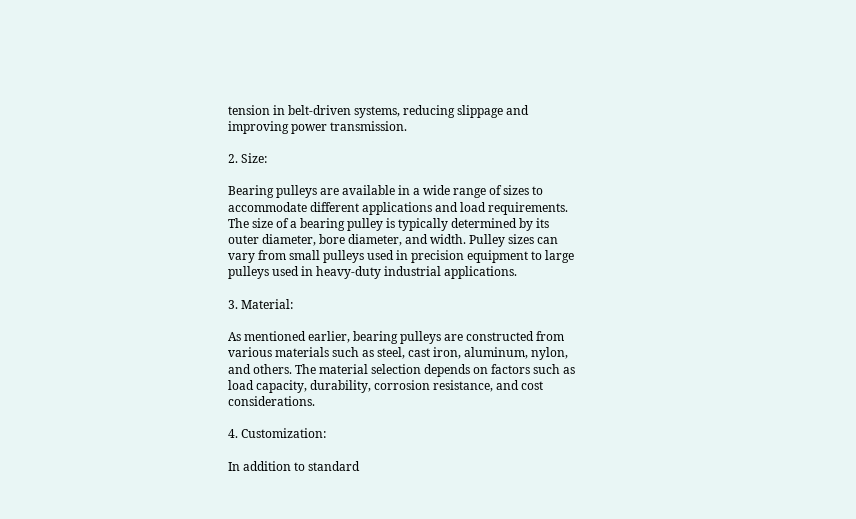tension in belt-driven systems, reducing slippage and improving power transmission.

2. Size:

Bearing pulleys are available in a wide range of sizes to accommodate different applications and load requirements. The size of a bearing pulley is typically determined by its outer diameter, bore diameter, and width. Pulley sizes can vary from small pulleys used in precision equipment to large pulleys used in heavy-duty industrial applications.

3. Material:

As mentioned earlier, bearing pulleys are constructed from various materials such as steel, cast iron, aluminum, nylon, and others. The material selection depends on factors such as load capacity, durability, corrosion resistance, and cost considerations.

4. Customization:

In addition to standard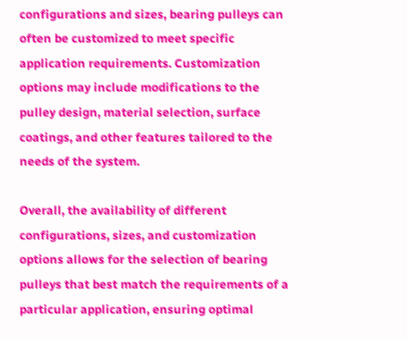configurations and sizes, bearing pulleys can often be customized to meet specific application requirements. Customization options may include modifications to the pulley design, material selection, surface coatings, and other features tailored to the needs of the system.

Overall, the availability of different configurations, sizes, and customization options allows for the selection of bearing pulleys that best match the requirements of a particular application, ensuring optimal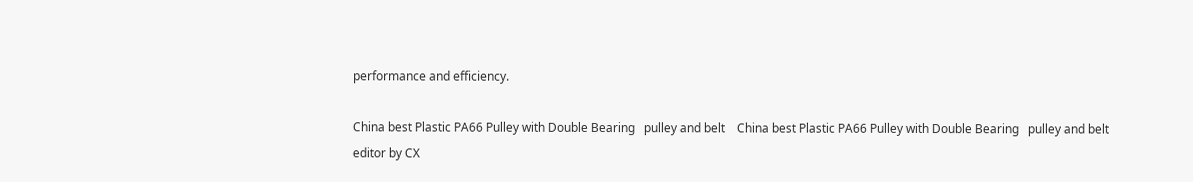performance and efficiency.

China best Plastic PA66 Pulley with Double Bearing   pulley and belt    China best Plastic PA66 Pulley with Double Bearing   pulley and belt
editor by CX